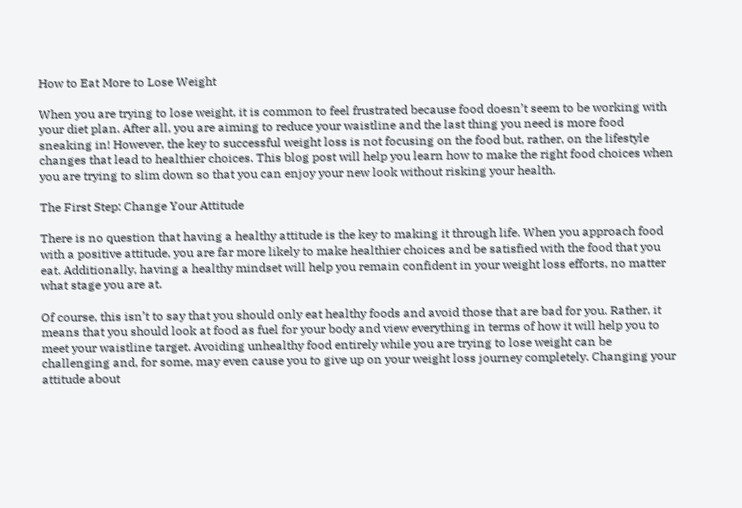How to Eat More to Lose Weight

When you are trying to lose weight, it is common to feel frustrated because food doesn’t seem to be working with your diet plan. After all, you are aiming to reduce your waistline and the last thing you need is more food sneaking in! However, the key to successful weight loss is not focusing on the food but, rather, on the lifestyle changes that lead to healthier choices. This blog post will help you learn how to make the right food choices when you are trying to slim down so that you can enjoy your new look without risking your health.

The First Step: Change Your Attitude

There is no question that having a healthy attitude is the key to making it through life. When you approach food with a positive attitude, you are far more likely to make healthier choices and be satisfied with the food that you eat. Additionally, having a healthy mindset will help you remain confident in your weight loss efforts, no matter what stage you are at.

Of course, this isn’t to say that you should only eat healthy foods and avoid those that are bad for you. Rather, it means that you should look at food as fuel for your body and view everything in terms of how it will help you to meet your waistline target. Avoiding unhealthy food entirely while you are trying to lose weight can be challenging and, for some, may even cause you to give up on your weight loss journey completely. Changing your attitude about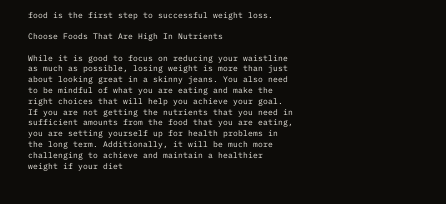food is the first step to successful weight loss.

Choose Foods That Are High In Nutrients

While it is good to focus on reducing your waistline as much as possible, losing weight is more than just about looking great in a skinny jeans. You also need to be mindful of what you are eating and make the right choices that will help you achieve your goal. If you are not getting the nutrients that you need in sufficient amounts from the food that you are eating, you are setting yourself up for health problems in the long term. Additionally, it will be much more challenging to achieve and maintain a healthier weight if your diet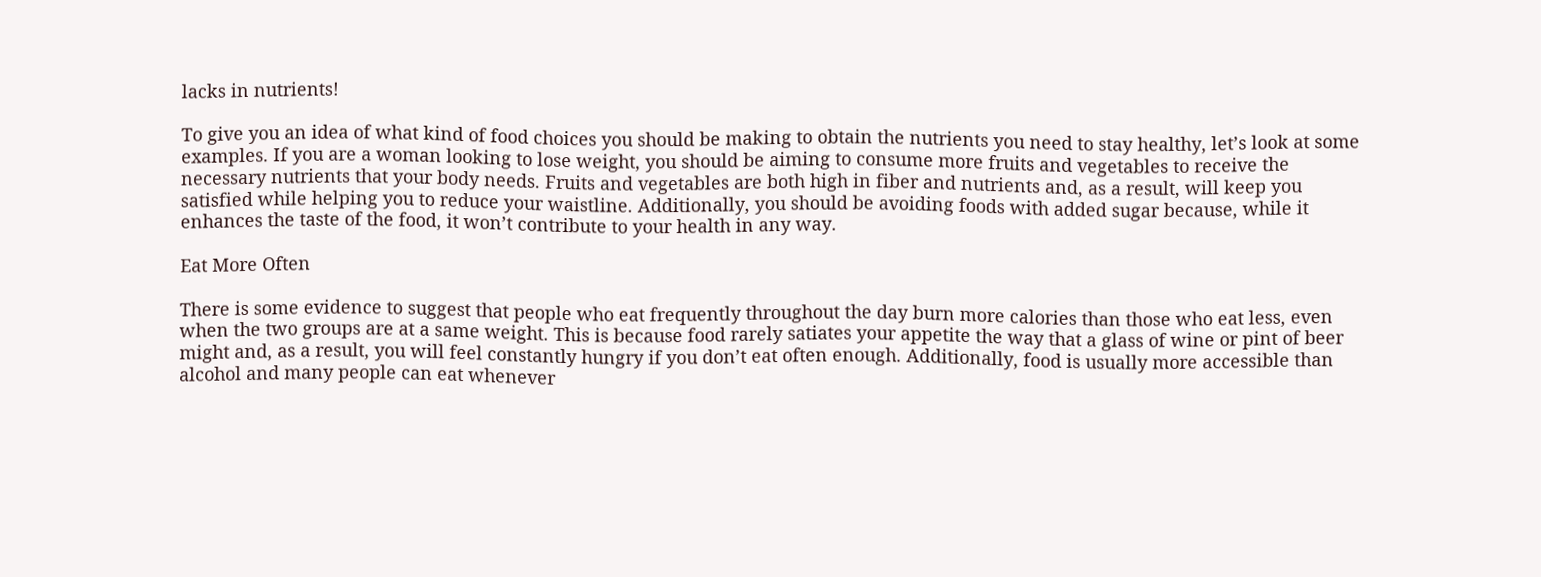lacks in nutrients!

To give you an idea of what kind of food choices you should be making to obtain the nutrients you need to stay healthy, let’s look at some examples. If you are a woman looking to lose weight, you should be aiming to consume more fruits and vegetables to receive the necessary nutrients that your body needs. Fruits and vegetables are both high in fiber and nutrients and, as a result, will keep you satisfied while helping you to reduce your waistline. Additionally, you should be avoiding foods with added sugar because, while it enhances the taste of the food, it won’t contribute to your health in any way.

Eat More Often

There is some evidence to suggest that people who eat frequently throughout the day burn more calories than those who eat less, even when the two groups are at a same weight. This is because food rarely satiates your appetite the way that a glass of wine or pint of beer might and, as a result, you will feel constantly hungry if you don’t eat often enough. Additionally, food is usually more accessible than alcohol and many people can eat whenever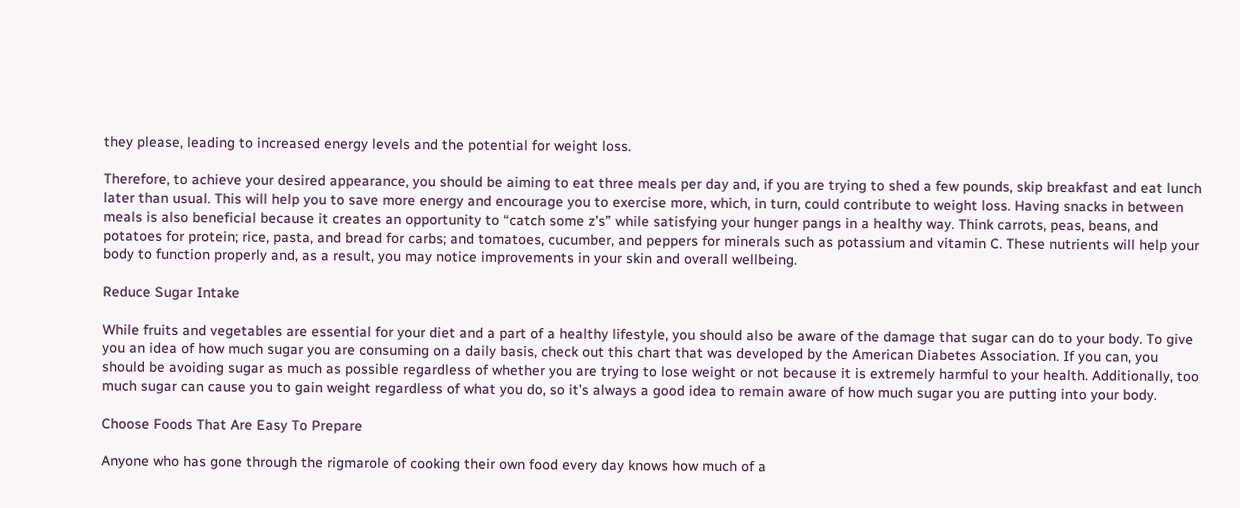they please, leading to increased energy levels and the potential for weight loss.

Therefore, to achieve your desired appearance, you should be aiming to eat three meals per day and, if you are trying to shed a few pounds, skip breakfast and eat lunch later than usual. This will help you to save more energy and encourage you to exercise more, which, in turn, could contribute to weight loss. Having snacks in between meals is also beneficial because it creates an opportunity to “catch some z’s” while satisfying your hunger pangs in a healthy way. Think carrots, peas, beans, and potatoes for protein; rice, pasta, and bread for carbs; and tomatoes, cucumber, and peppers for minerals such as potassium and vitamin C. These nutrients will help your body to function properly and, as a result, you may notice improvements in your skin and overall wellbeing.

Reduce Sugar Intake

While fruits and vegetables are essential for your diet and a part of a healthy lifestyle, you should also be aware of the damage that sugar can do to your body. To give you an idea of how much sugar you are consuming on a daily basis, check out this chart that was developed by the American Diabetes Association. If you can, you should be avoiding sugar as much as possible regardless of whether you are trying to lose weight or not because it is extremely harmful to your health. Additionally, too much sugar can cause you to gain weight regardless of what you do, so it’s always a good idea to remain aware of how much sugar you are putting into your body.

Choose Foods That Are Easy To Prepare

Anyone who has gone through the rigmarole of cooking their own food every day knows how much of a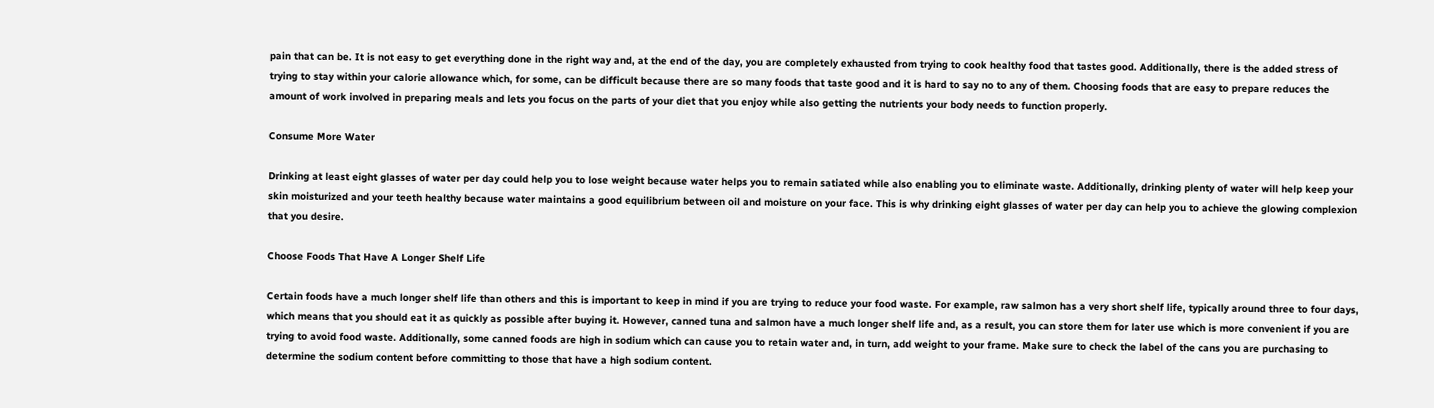pain that can be. It is not easy to get everything done in the right way and, at the end of the day, you are completely exhausted from trying to cook healthy food that tastes good. Additionally, there is the added stress of trying to stay within your calorie allowance which, for some, can be difficult because there are so many foods that taste good and it is hard to say no to any of them. Choosing foods that are easy to prepare reduces the amount of work involved in preparing meals and lets you focus on the parts of your diet that you enjoy while also getting the nutrients your body needs to function properly.

Consume More Water

Drinking at least eight glasses of water per day could help you to lose weight because water helps you to remain satiated while also enabling you to eliminate waste. Additionally, drinking plenty of water will help keep your skin moisturized and your teeth healthy because water maintains a good equilibrium between oil and moisture on your face. This is why drinking eight glasses of water per day can help you to achieve the glowing complexion that you desire.

Choose Foods That Have A Longer Shelf Life

Certain foods have a much longer shelf life than others and this is important to keep in mind if you are trying to reduce your food waste. For example, raw salmon has a very short shelf life, typically around three to four days, which means that you should eat it as quickly as possible after buying it. However, canned tuna and salmon have a much longer shelf life and, as a result, you can store them for later use which is more convenient if you are trying to avoid food waste. Additionally, some canned foods are high in sodium which can cause you to retain water and, in turn, add weight to your frame. Make sure to check the label of the cans you are purchasing to determine the sodium content before committing to those that have a high sodium content.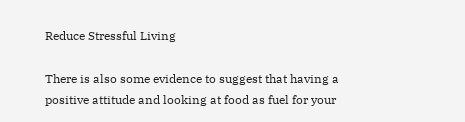Reduce Stressful Living

There is also some evidence to suggest that having a positive attitude and looking at food as fuel for your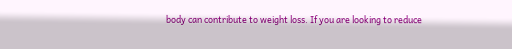body can contribute to weight loss. If you are looking to reduce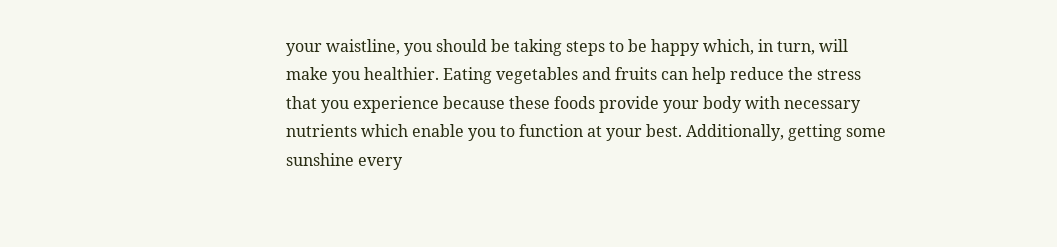your waistline, you should be taking steps to be happy which, in turn, will make you healthier. Eating vegetables and fruits can help reduce the stress that you experience because these foods provide your body with necessary nutrients which enable you to function at your best. Additionally, getting some sunshine every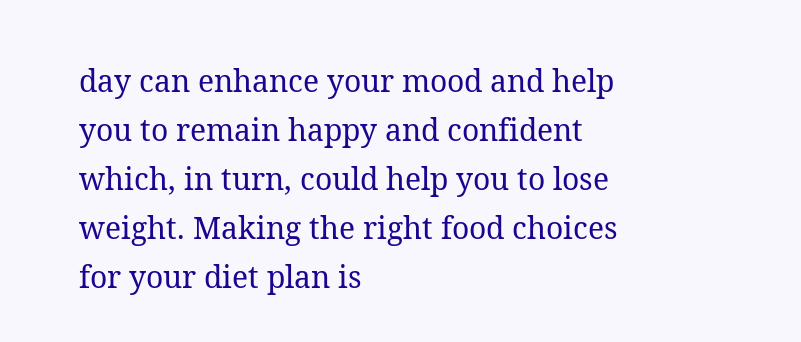day can enhance your mood and help you to remain happy and confident which, in turn, could help you to lose weight. Making the right food choices for your diet plan is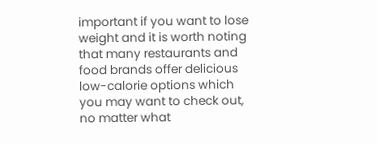important if you want to lose weight and it is worth noting that many restaurants and food brands offer delicious low-calorie options which you may want to check out, no matter what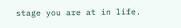stage you are at in life.